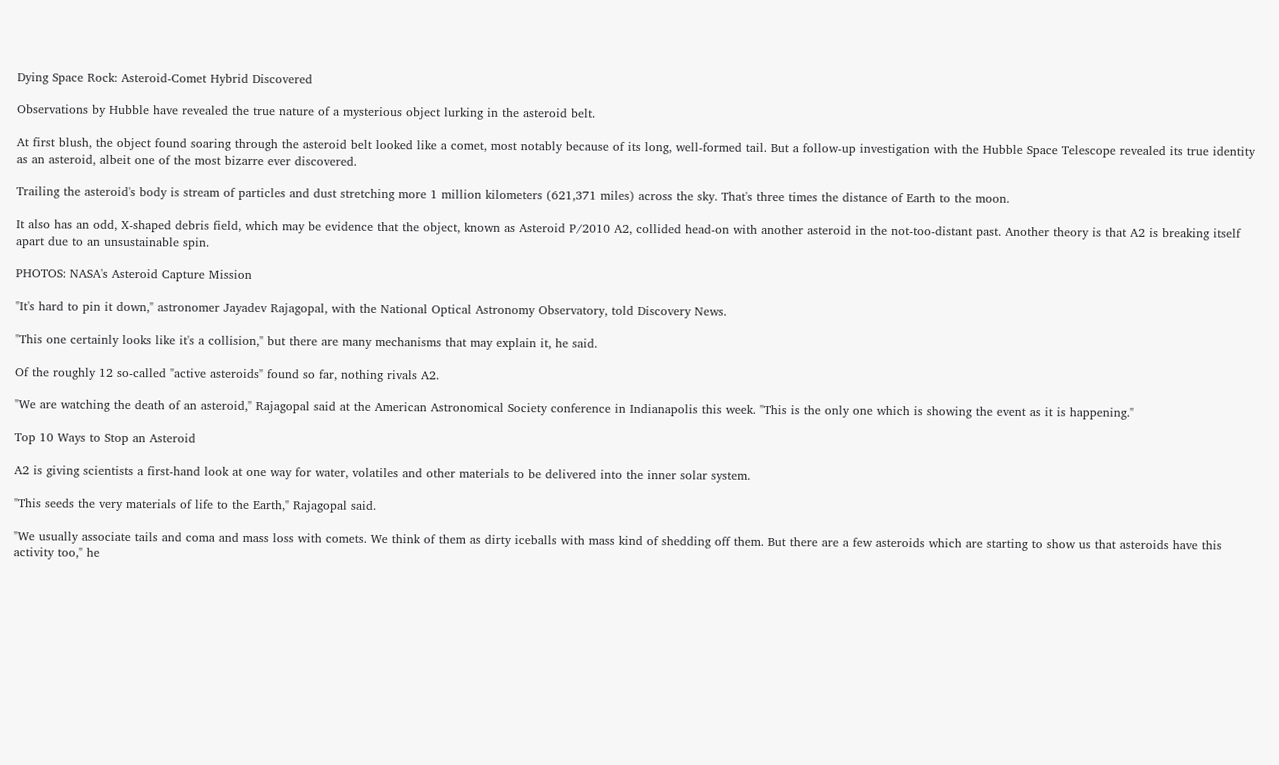Dying Space Rock: Asteroid-Comet Hybrid Discovered

Observations by Hubble have revealed the true nature of a mysterious object lurking in the asteroid belt.

At first blush, the object found soaring through the asteroid belt looked like a comet, most notably because of its long, well-formed tail. But a follow-up investigation with the Hubble Space Telescope revealed its true identity as an asteroid, albeit one of the most bizarre ever discovered.

Trailing the asteroid's body is stream of particles and dust stretching more 1 million kilometers (621,371 miles) across the sky. That's three times the distance of Earth to the moon.

It also has an odd, X-shaped debris field, which may be evidence that the object, known as Asteroid P/2010 A2, collided head-on with another asteroid in the not-too-distant past. Another theory is that A2 is breaking itself apart due to an unsustainable spin.

PHOTOS: NASA's Asteroid Capture Mission

"It's hard to pin it down," astronomer Jayadev Rajagopal, with the National Optical Astronomy Observatory, told Discovery News.

"This one certainly looks like it's a collision," but there are many mechanisms that may explain it, he said.

Of the roughly 12 so-called "active asteroids" found so far, nothing rivals A2.

"We are watching the death of an asteroid," Rajagopal said at the American Astronomical Society conference in Indianapolis this week. "This is the only one which is showing the event as it is happening."

Top 10 Ways to Stop an Asteroid

A2 is giving scientists a first-hand look at one way for water, volatiles and other materials to be delivered into the inner solar system.

"This seeds the very materials of life to the Earth," Rajagopal said.

"We usually associate tails and coma and mass loss with comets. We think of them as dirty iceballs with mass kind of shedding off them. But there are a few asteroids which are starting to show us that asteroids have this activity too," he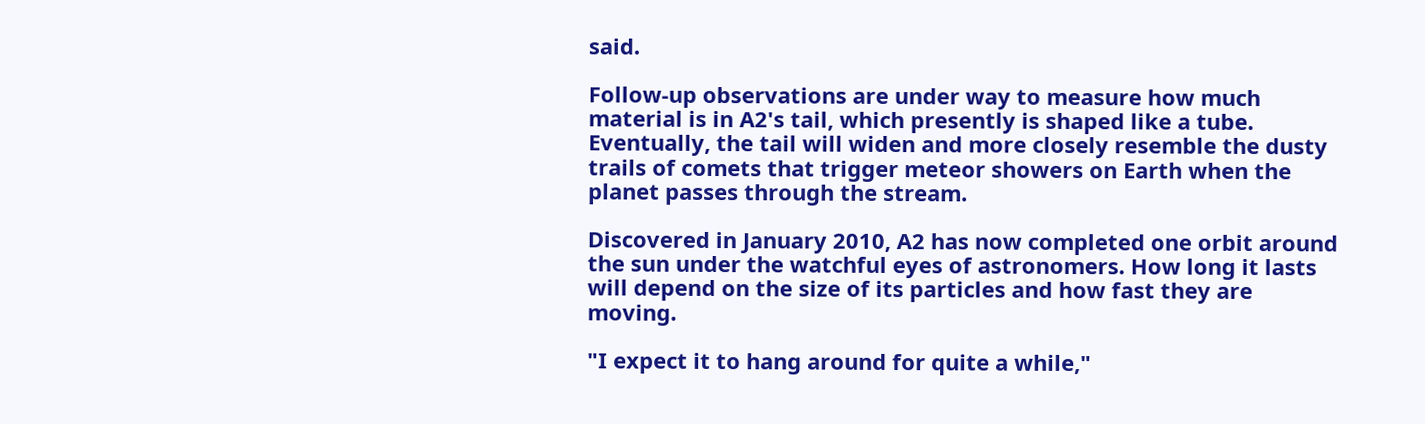said.

Follow-up observations are under way to measure how much material is in A2's tail, which presently is shaped like a tube. Eventually, the tail will widen and more closely resemble the dusty trails of comets that trigger meteor showers on Earth when the planet passes through the stream.

Discovered in January 2010, A2 has now completed one orbit around the sun under the watchful eyes of astronomers. How long it lasts will depend on the size of its particles and how fast they are moving.

"I expect it to hang around for quite a while,"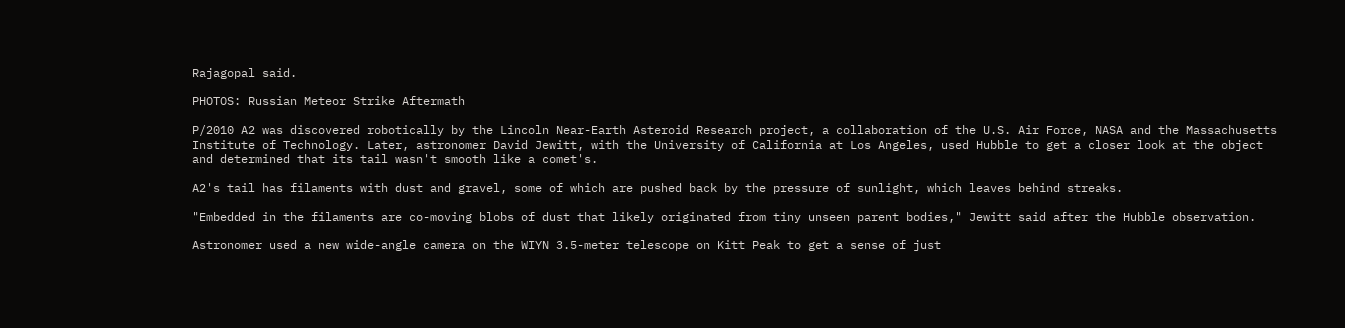Rajagopal said.

PHOTOS: Russian Meteor Strike Aftermath

P/2010 A2 was discovered robotically by the Lincoln Near-Earth Asteroid Research project, a collaboration of the U.S. Air Force, NASA and the Massachusetts Institute of Technology. Later, astronomer David Jewitt, with the University of California at Los Angeles, used Hubble to get a closer look at the object and determined that its tail wasn't smooth like a comet's.

A2's tail has filaments with dust and gravel, some of which are pushed back by the pressure of sunlight, which leaves behind streaks.

"Embedded in the filaments are co-moving blobs of dust that likely originated from tiny unseen parent bodies," Jewitt said after the Hubble observation.

Astronomer used a new wide-angle camera on the WIYN 3.5-meter telescope on Kitt Peak to get a sense of just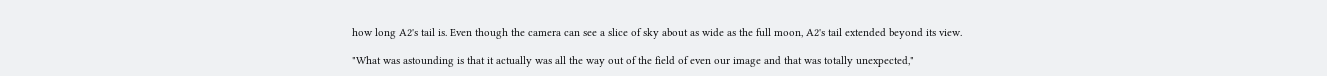how long A2's tail is. Even though the camera can see a slice of sky about as wide as the full moon, A2's tail extended beyond its view.

"What was astounding is that it actually was all the way out of the field of even our image and that was totally unexpected,"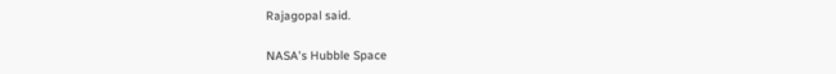Rajagopal said.

NASA's Hubble Space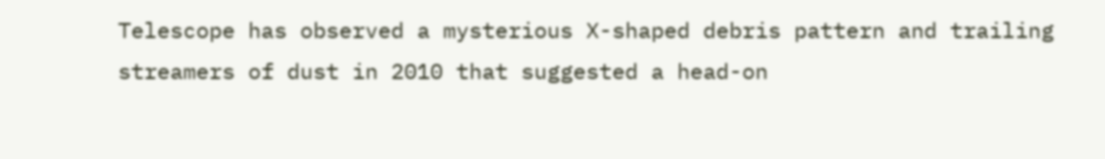Telescope has observed a mysterious X-shaped debris pattern and trailing streamers of dust in 2010 that suggested a head-on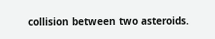collision between two asteroids.